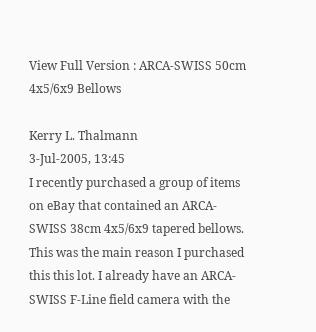View Full Version : ARCA-SWISS 50cm 4x5/6x9 Bellows

Kerry L. Thalmann
3-Jul-2005, 13:45
I recently purchased a group of items on eBay that contained an ARCA-SWISS 38cm 4x5/6x9 tapered bellows. This was the main reason I purchased this this lot. I already have an ARCA-SWISS F-Line field camera with the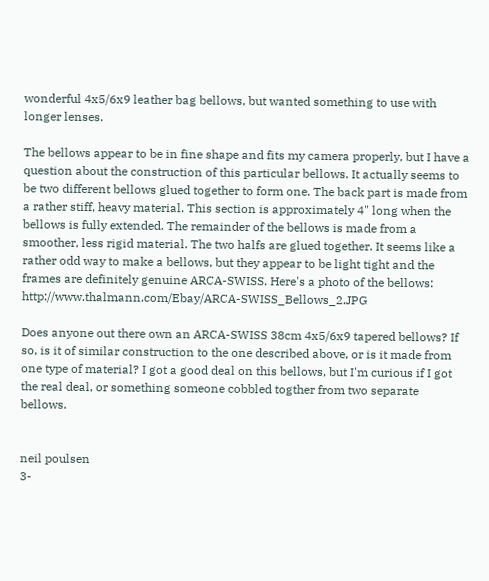wonderful 4x5/6x9 leather bag bellows, but wanted something to use with longer lenses.

The bellows appear to be in fine shape and fits my camera properly, but I have a question about the construction of this particular bellows. It actually seems to be two different bellows glued together to form one. The back part is made from a rather stiff, heavy material. This section is approximately 4" long when the bellows is fully extended. The remainder of the bellows is made from a smoother, less rigid material. The two halfs are glued together. It seems like a rather odd way to make a bellows, but they appear to be light tight and the frames are definitely genuine ARCA-SWISS. Here's a photo of the bellows: http://www.thalmann.com/Ebay/ARCA-SWISS_Bellows_2.JPG

Does anyone out there own an ARCA-SWISS 38cm 4x5/6x9 tapered bellows? If so, is it of similar construction to the one described above, or is it made from one type of material? I got a good deal on this bellows, but I'm curious if I got the real deal, or something someone cobbled togther from two separate bellows.


neil poulsen
3-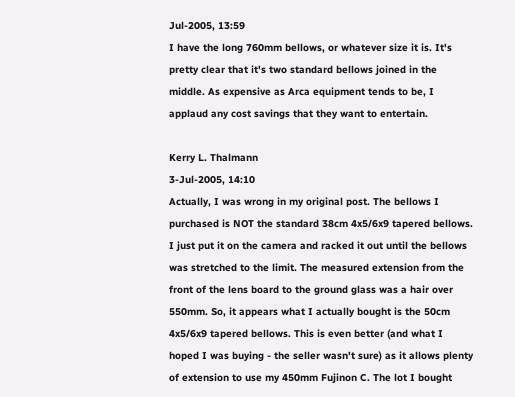Jul-2005, 13:59
I have the long 760mm bellows, or whatever size it is. It's pretty clear that it's two standard bellows joined in the middle. As expensive as Arca equipment tends to be, I applaud any cost savings that they want to entertain.

Kerry L. Thalmann
3-Jul-2005, 14:10
Actually, I was wrong in my original post. The bellows I purchased is NOT the standard 38cm 4x5/6x9 tapered bellows. I just put it on the camera and racked it out until the bellows was stretched to the limit. The measured extension from the front of the lens board to the ground glass was a hair over 550mm. So, it appears what I actually bought is the 50cm 4x5/6x9 tapered bellows. This is even better (and what I hoped I was buying - the seller wasn't sure) as it allows plenty of extension to use my 450mm Fujinon C. The lot I bought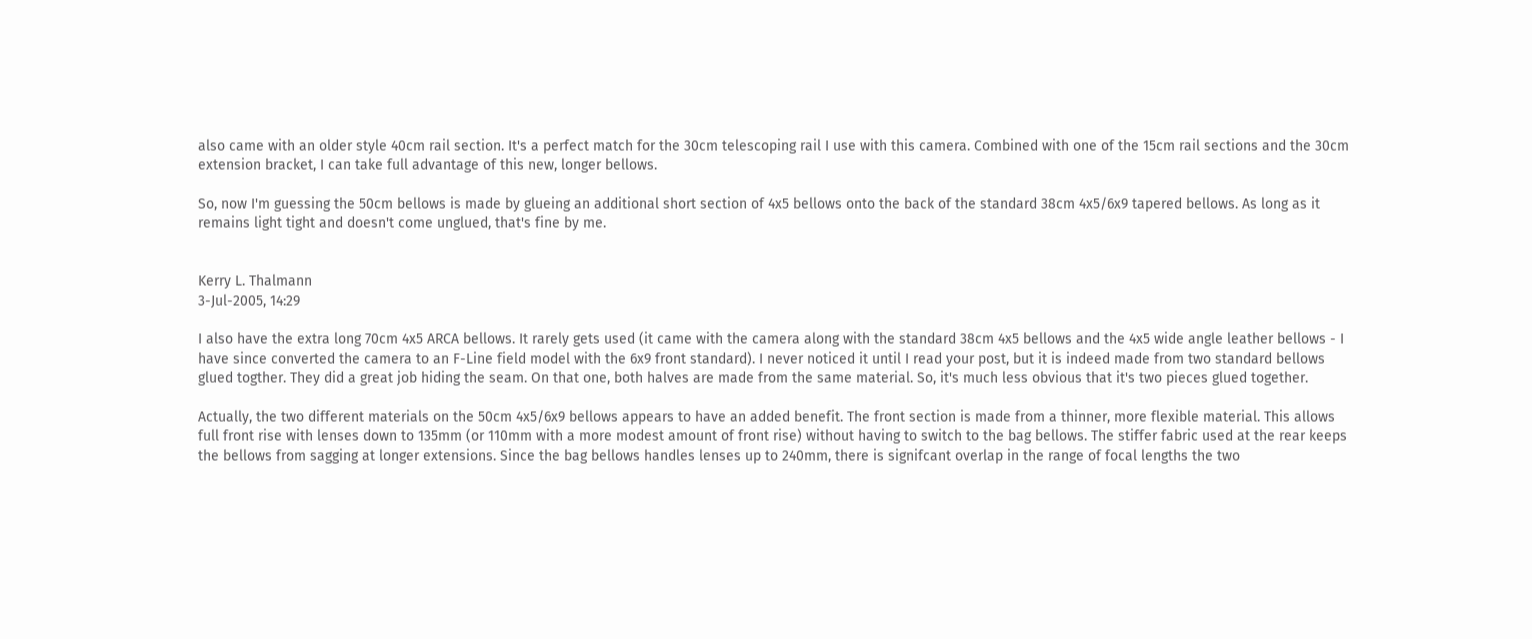also came with an older style 40cm rail section. It's a perfect match for the 30cm telescoping rail I use with this camera. Combined with one of the 15cm rail sections and the 30cm extension bracket, I can take full advantage of this new, longer bellows.

So, now I'm guessing the 50cm bellows is made by glueing an additional short section of 4x5 bellows onto the back of the standard 38cm 4x5/6x9 tapered bellows. As long as it remains light tight and doesn't come unglued, that's fine by me.


Kerry L. Thalmann
3-Jul-2005, 14:29

I also have the extra long 70cm 4x5 ARCA bellows. It rarely gets used (it came with the camera along with the standard 38cm 4x5 bellows and the 4x5 wide angle leather bellows - I have since converted the camera to an F-Line field model with the 6x9 front standard). I never noticed it until I read your post, but it is indeed made from two standard bellows glued togther. They did a great job hiding the seam. On that one, both halves are made from the same material. So, it's much less obvious that it's two pieces glued together.

Actually, the two different materials on the 50cm 4x5/6x9 bellows appears to have an added benefit. The front section is made from a thinner, more flexible material. This allows full front rise with lenses down to 135mm (or 110mm with a more modest amount of front rise) without having to switch to the bag bellows. The stiffer fabric used at the rear keeps the bellows from sagging at longer extensions. Since the bag bellows handles lenses up to 240mm, there is signifcant overlap in the range of focal lengths the two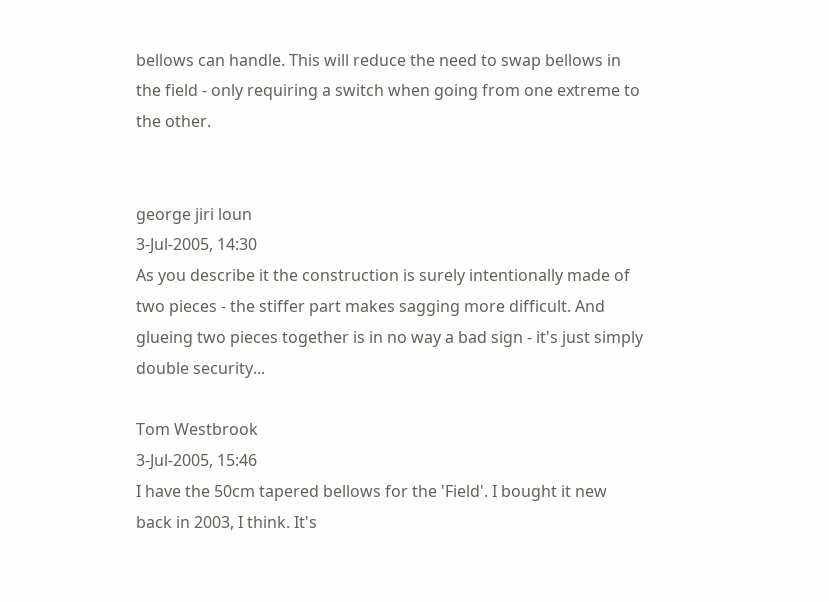bellows can handle. This will reduce the need to swap bellows in the field - only requiring a switch when going from one extreme to the other.


george jiri loun
3-Jul-2005, 14:30
As you describe it the construction is surely intentionally made of two pieces - the stiffer part makes sagging more difficult. And glueing two pieces together is in no way a bad sign - it's just simply double security...

Tom Westbrook
3-Jul-2005, 15:46
I have the 50cm tapered bellows for the 'Field'. I bought it new back in 2003, I think. It's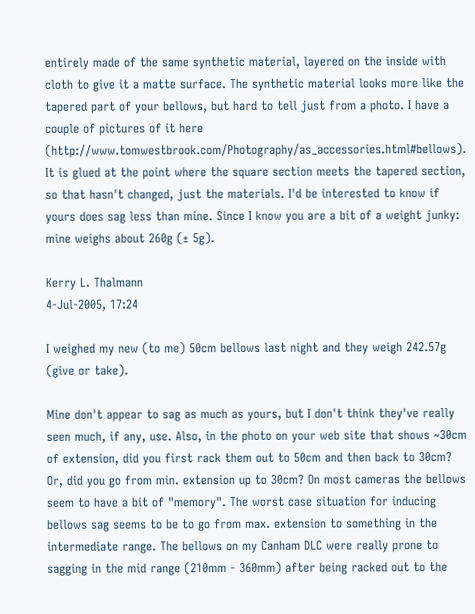entirely made of the same synthetic material, layered on the inside with cloth to give it a matte surface. The synthetic material looks more like the tapered part of your bellows, but hard to tell just from a photo. I have a couple of pictures of it here (http://www.tomwestbrook.com/Photography/as_accessories.html#bellows). It is glued at the point where the square section meets the tapered section, so that hasn't changed, just the materials. I'd be interested to know if yours does sag less than mine. Since I know you are a bit of a weight junky: mine weighs about 260g (± 5g).

Kerry L. Thalmann
4-Jul-2005, 17:24

I weighed my new (to me) 50cm bellows last night and they weigh 242.57g (give or take).

Mine don't appear to sag as much as yours, but I don't think they've really seen much, if any, use. Also, in the photo on your web site that shows ~30cm of extension, did you first rack them out to 50cm and then back to 30cm? Or, did you go from min. extension up to 30cm? On most cameras the bellows seem to have a bit of "memory". The worst case situation for inducing bellows sag seems to be to go from max. extension to something in the intermediate range. The bellows on my Canham DLC were really prone to sagging in the mid range (210mm - 360mm) after being racked out to the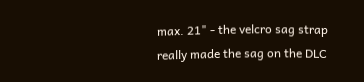max. 21" - the velcro sag strap really made the sag on the DLC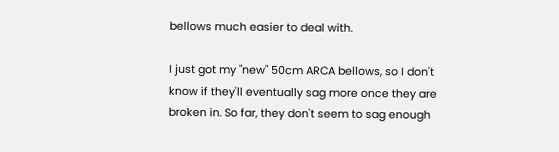bellows much easier to deal with.

I just got my "new" 50cm ARCA bellows, so I don't know if they'll eventually sag more once they are broken in. So far, they don't seem to sag enough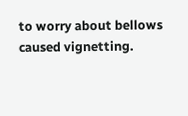to worry about bellows caused vignetting.